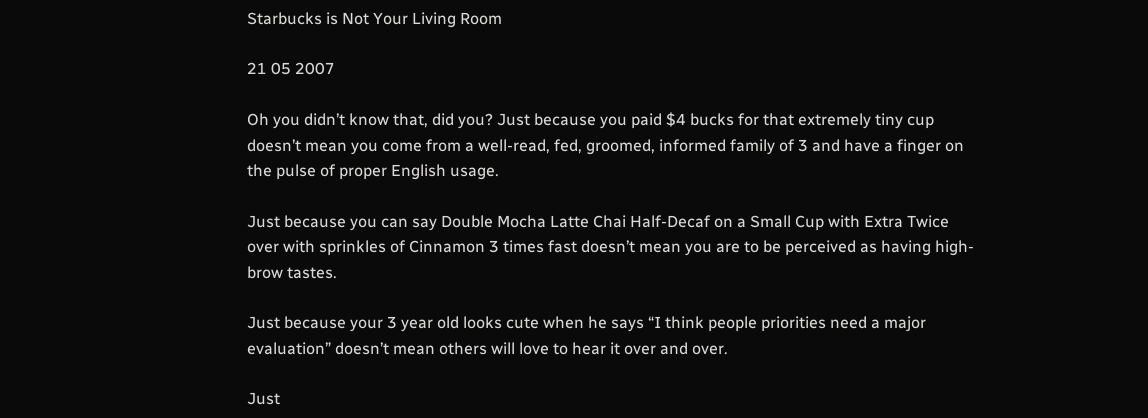Starbucks is Not Your Living Room

21 05 2007

Oh you didn’t know that, did you? Just because you paid $4 bucks for that extremely tiny cup doesn’t mean you come from a well-read, fed, groomed, informed family of 3 and have a finger on the pulse of proper English usage.

Just because you can say Double Mocha Latte Chai Half-Decaf on a Small Cup with Extra Twice over with sprinkles of Cinnamon 3 times fast doesn’t mean you are to be perceived as having high-brow tastes.

Just because your 3 year old looks cute when he says “I think people priorities need a major evaluation” doesn’t mean others will love to hear it over and over.

Just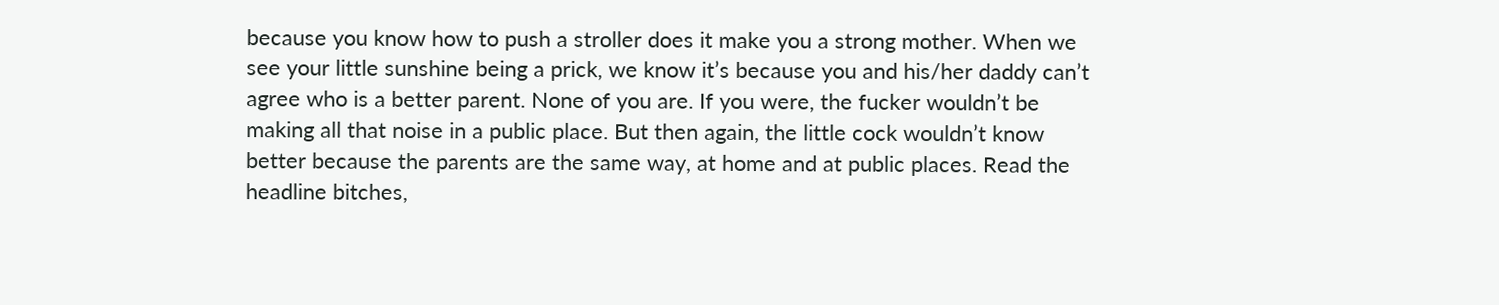because you know how to push a stroller does it make you a strong mother. When we see your little sunshine being a prick, we know it’s because you and his/her daddy can’t agree who is a better parent. None of you are. If you were, the fucker wouldn’t be making all that noise in a public place. But then again, the little cock wouldn’t know better because the parents are the same way, at home and at public places. Read the headline bitches,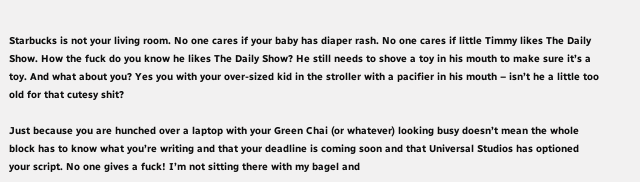Starbucks is not your living room. No one cares if your baby has diaper rash. No one cares if little Timmy likes The Daily Show. How the fuck do you know he likes The Daily Show? He still needs to shove a toy in his mouth to make sure it’s a toy. And what about you? Yes you with your over-sized kid in the stroller with a pacifier in his mouth – isn’t he a little too old for that cutesy shit?

Just because you are hunched over a laptop with your Green Chai (or whatever) looking busy doesn’t mean the whole block has to know what you’re writing and that your deadline is coming soon and that Universal Studios has optioned your script. No one gives a fuck! I’m not sitting there with my bagel and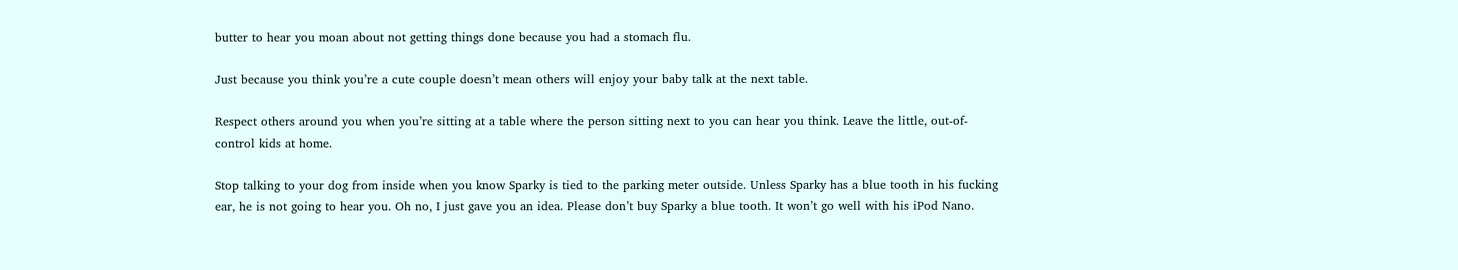butter to hear you moan about not getting things done because you had a stomach flu.

Just because you think you’re a cute couple doesn’t mean others will enjoy your baby talk at the next table.

Respect others around you when you’re sitting at a table where the person sitting next to you can hear you think. Leave the little, out-of-control kids at home.

Stop talking to your dog from inside when you know Sparky is tied to the parking meter outside. Unless Sparky has a blue tooth in his fucking ear, he is not going to hear you. Oh no, I just gave you an idea. Please don’t buy Sparky a blue tooth. It won’t go well with his iPod Nano.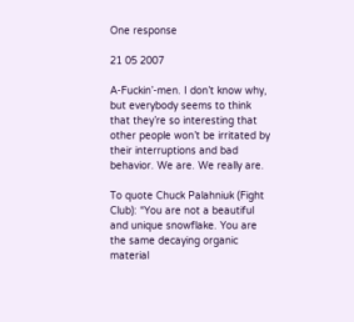One response

21 05 2007

A-Fuckin’-men. I don’t know why, but everybody seems to think that they’re so interesting that other people won’t be irritated by their interruptions and bad behavior. We are. We really are.

To quote Chuck Palahniuk (Fight Club): “You are not a beautiful and unique snowflake. You are the same decaying organic material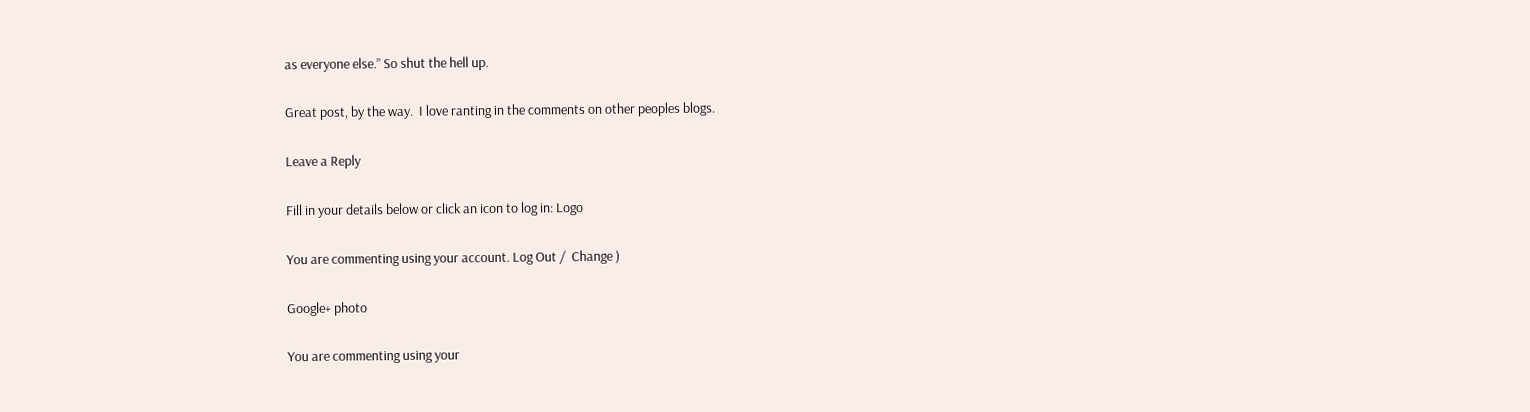as everyone else.” So shut the hell up.

Great post, by the way.  I love ranting in the comments on other peoples blogs.

Leave a Reply

Fill in your details below or click an icon to log in: Logo

You are commenting using your account. Log Out /  Change )

Google+ photo

You are commenting using your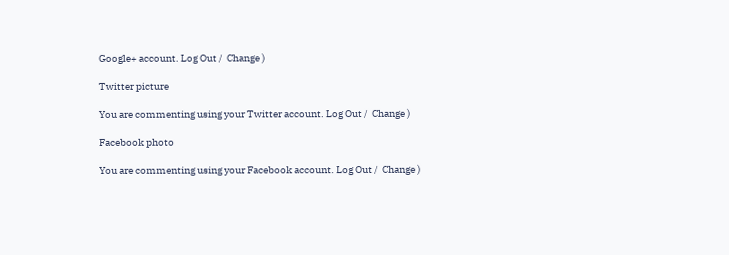Google+ account. Log Out /  Change )

Twitter picture

You are commenting using your Twitter account. Log Out /  Change )

Facebook photo

You are commenting using your Facebook account. Log Out /  Change )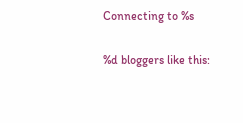Connecting to %s

%d bloggers like this: